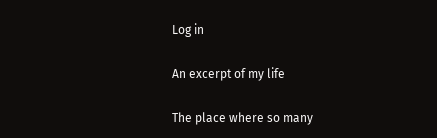Log in

An excerpt of my life

The place where so many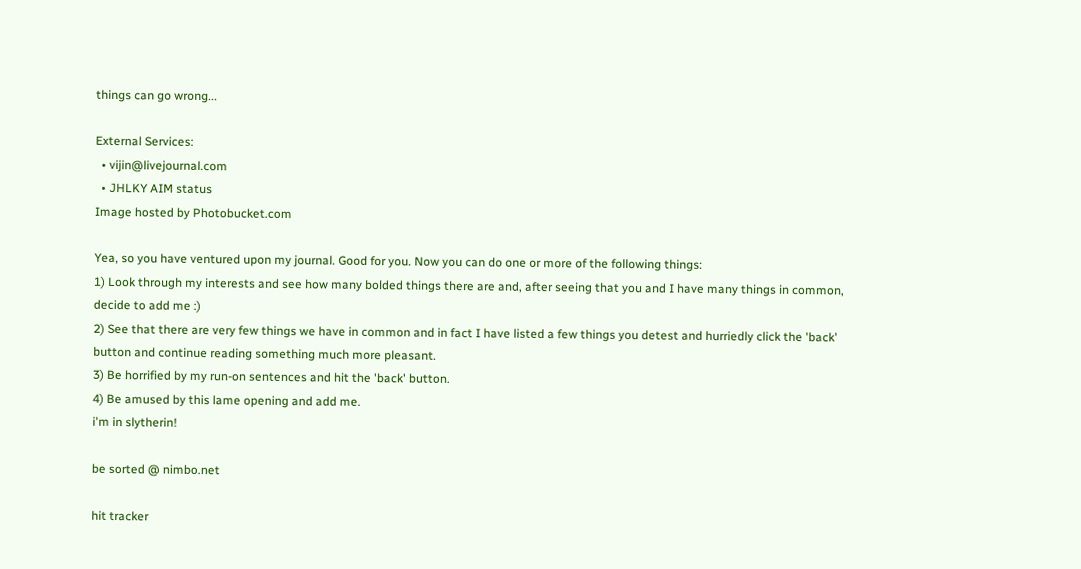things can go wrong...

External Services:
  • vijin@livejournal.com
  • JHLKY AIM status
Image hosted by Photobucket.com

Yea, so you have ventured upon my journal. Good for you. Now you can do one or more of the following things:
1) Look through my interests and see how many bolded things there are and, after seeing that you and I have many things in common, decide to add me :)
2) See that there are very few things we have in common and in fact I have listed a few things you detest and hurriedly click the 'back' button and continue reading something much more pleasant.
3) Be horrified by my run-on sentences and hit the 'back' button.
4) Be amused by this lame opening and add me.
i'm in slytherin!

be sorted @ nimbo.net

hit tracker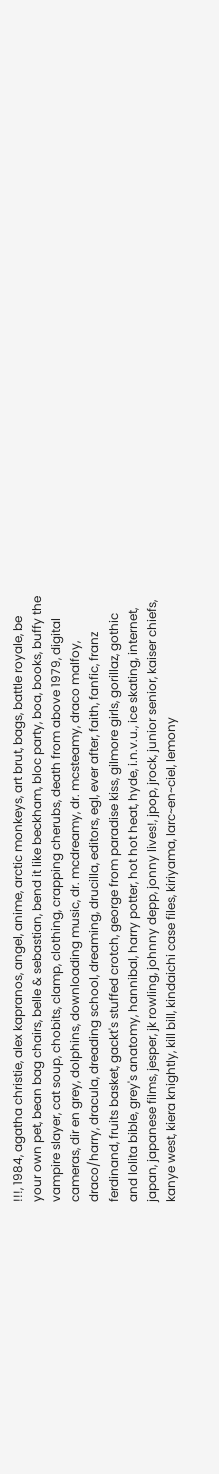!!!, 1984, agatha christie, alex kapranos, angel, anime, arctic monkeys, art brut, bags, battle royale, be your own pet, bean bag chairs, belle & sebastian, bend it like beckham, bloc party, boa, books, buffy the vampire slayer, cat soup, chobits, clamp, clothing, crapping cherubs, death from above 1979, digital cameras, dir en grey, dolphins, downloading music, dr. mcdreamy, dr. mcsteamy, draco malfoy, draco/harry, dracula, dreading school, dreaming, drucilla, editors, egl, ever after, faith, fanfic, franz ferdinand, fruits basket, gackt's stuffed crotch, george from paradise kiss, gilmore girls, gorillaz, gothic and lolita bible, grey's anatomy, hannibal, harry potter, hot hot heat, hyde, i.n.v.u., ice skating, internet, japan, japanese films, jesper, jk rowling, johnny depp, jonny lives!, jpop, jrock, junior senior, kaiser chiefs, kanye west, kiera knightly, kill bill, kindaichi case files, kiriyama, larc~en~ciel, lemony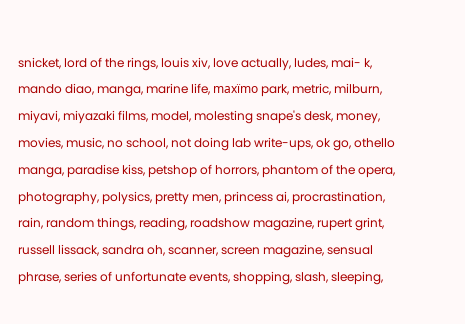snicket, lord of the rings, louis xiv, love actually, ludes, mai- k, mando diao, manga, marine life, maxïmo park, metric, milburn, miyavi, miyazaki films, model, molesting snape's desk, money, movies, music, no school, not doing lab write-ups, ok go, othello manga, paradise kiss, petshop of horrors, phantom of the opera, photography, polysics, pretty men, princess ai, procrastination, rain, random things, reading, roadshow magazine, rupert grint, russell lissack, sandra oh, scanner, screen magazine, sensual phrase, series of unfortunate events, shopping, slash, sleeping,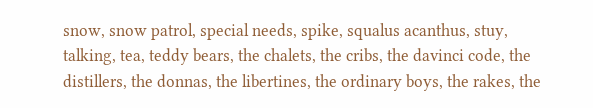snow, snow patrol, special needs, spike, squalus acanthus, stuy, talking, tea, teddy bears, the chalets, the cribs, the davinci code, the distillers, the donnas, the libertines, the ordinary boys, the rakes, the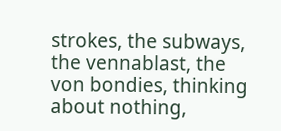strokes, the subways, the vennablast, the von bondies, thinking about nothing,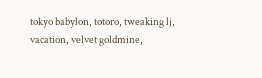tokyo babylon, totoro, tweaking lj, vacation, velvet goldmine,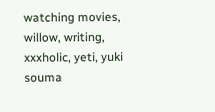watching movies, willow, writing, xxxholic, yeti, yuki souma